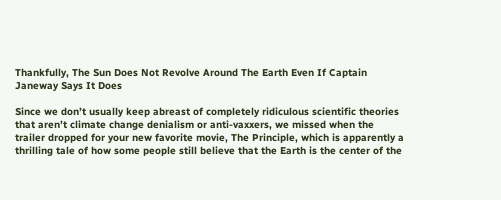Thankfully, The Sun Does Not Revolve Around The Earth Even If Captain Janeway Says It Does

Since we don’t usually keep abreast of completely ridiculous scientific theories that aren’t climate change denialism or anti-vaxxers, we missed when the trailer dropped for your new favorite movie, The Principle, which is apparently a thrilling tale of how some people still believe that the Earth is the center of the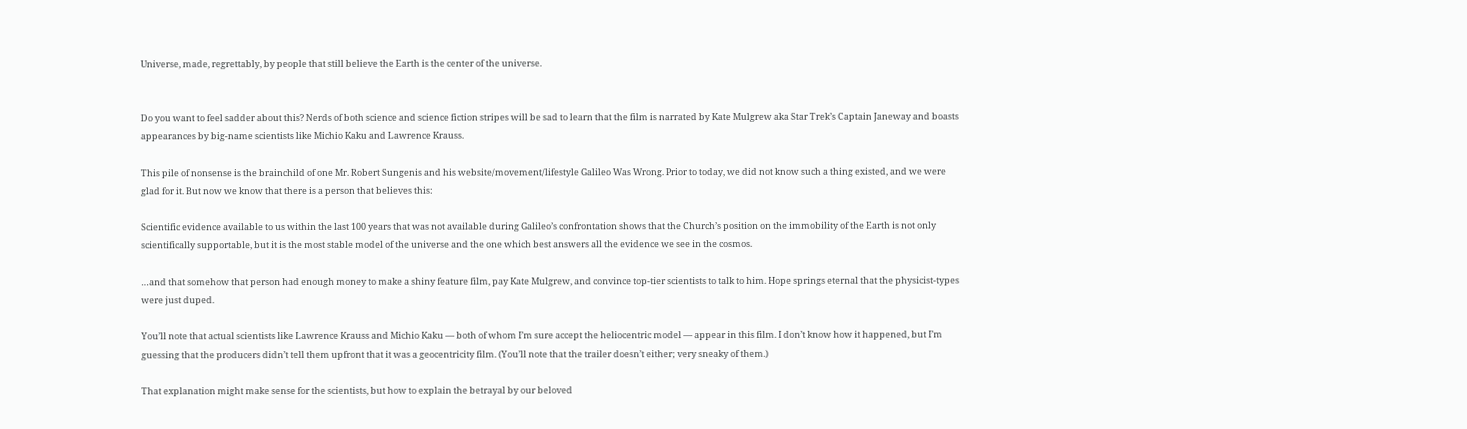Universe, made, regrettably, by people that still believe the Earth is the center of the universe.


Do you want to feel sadder about this? Nerds of both science and science fiction stripes will be sad to learn that the film is narrated by Kate Mulgrew aka Star Trek’s Captain Janeway and boasts appearances by big-name scientists like Michio Kaku and Lawrence Krauss.

This pile of nonsense is the brainchild of one Mr. Robert Sungenis and his website/movement/lifestyle Galileo Was Wrong. Prior to today, we did not know such a thing existed, and we were glad for it. But now we know that there is a person that believes this:

Scientific evidence available to us within the last 100 years that was not available during Galileo’s confrontation shows that the Church’s position on the immobility of the Earth is not only scientifically supportable, but it is the most stable model of the universe and the one which best answers all the evidence we see in the cosmos.

…and that somehow that person had enough money to make a shiny feature film, pay Kate Mulgrew, and convince top-tier scientists to talk to him. Hope springs eternal that the physicist-types were just duped.

You’ll note that actual scientists like Lawrence Krauss and Michio Kaku — both of whom I’m sure accept the heliocentric model — appear in this film. I don’t know how it happened, but I’m guessing that the producers didn’t tell them upfront that it was a geocentricity film. (You’ll note that the trailer doesn’t either; very sneaky of them.)

That explanation might make sense for the scientists, but how to explain the betrayal by our beloved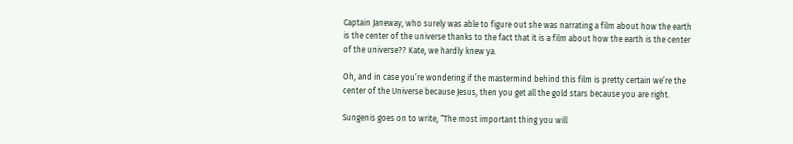Captain Janeway, who surely was able to figure out she was narrating a film about how the earth is the center of the universe thanks to the fact that it is a film about how the earth is the center of the universe?? Kate, we hardly knew ya.

Oh, and in case you’re wondering if the mastermind behind this film is pretty certain we’re the center of the Universe because Jesus, then you get all the gold stars because you are right.

Sungenis goes on to write, “The most important thing you will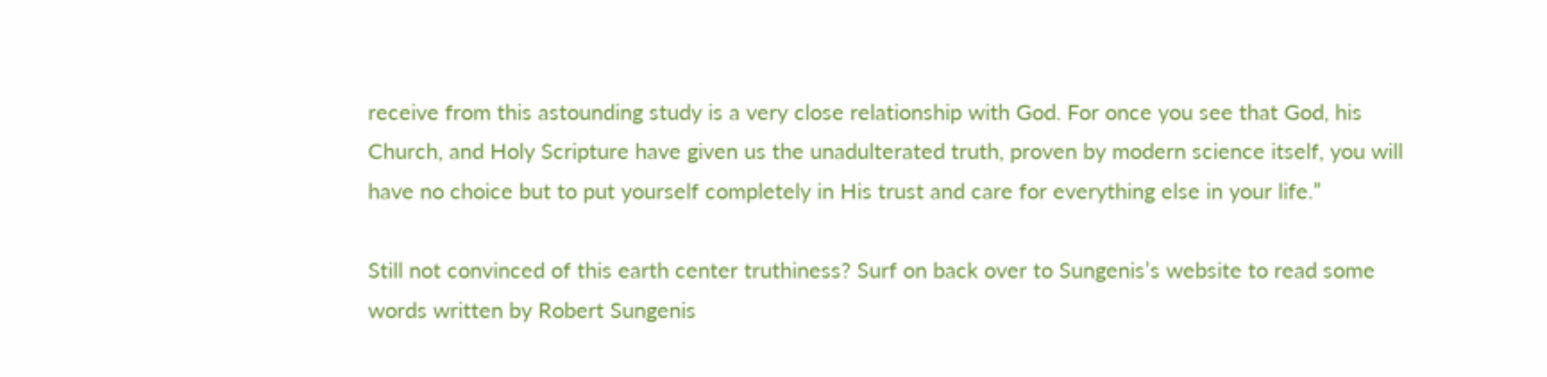receive from this astounding study is a very close relationship with God. For once you see that God, his Church, and Holy Scripture have given us the unadulterated truth, proven by modern science itself, you will have no choice but to put yourself completely in His trust and care for everything else in your life.”

Still not convinced of this earth center truthiness? Surf on back over to Sungenis’s website to read some words written by Robert Sungenis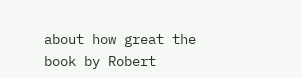about how great the book by Robert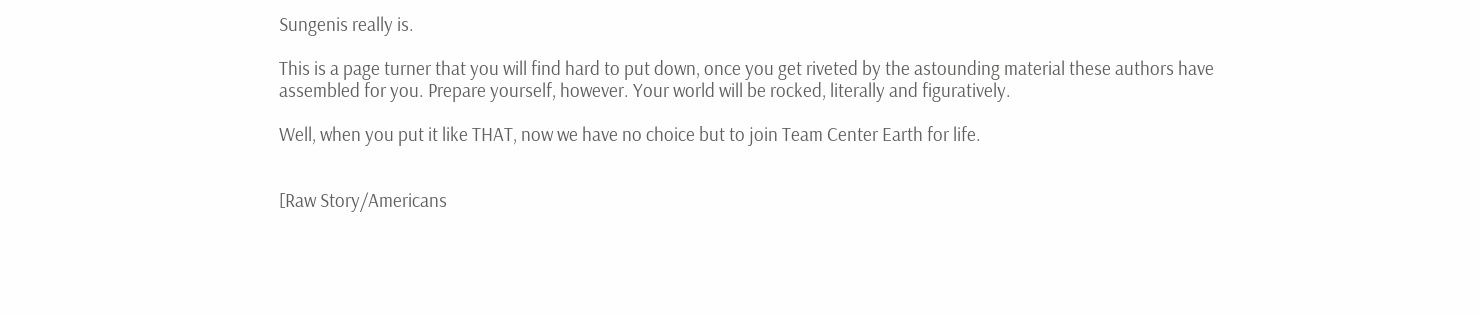Sungenis really is.

This is a page turner that you will find hard to put down, once you get riveted by the astounding material these authors have assembled for you. Prepare yourself, however. Your world will be rocked, literally and figuratively.

Well, when you put it like THAT, now we have no choice but to join Team Center Earth for life.


[Raw Story/Americans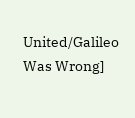United/Galileo Was Wrong]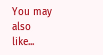You may also like...